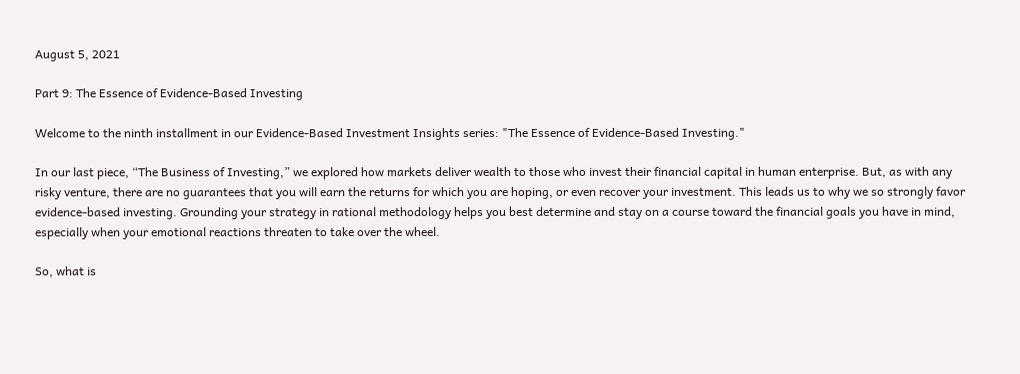August 5, 2021

Part 9: The Essence of Evidence-Based Investing

Welcome to the ninth installment in our Evidence-Based Investment Insights series: "The Essence of Evidence-Based Investing."

In our last piece, “The Business of Investing,” we explored how markets deliver wealth to those who invest their financial capital in human enterprise. But, as with any risky venture, there are no guarantees that you will earn the returns for which you are hoping, or even recover your investment. This leads us to why we so strongly favor evidence-based investing. Grounding your strategy in rational methodology helps you best determine and stay on a course toward the financial goals you have in mind, especially when your emotional reactions threaten to take over the wheel.

So, what is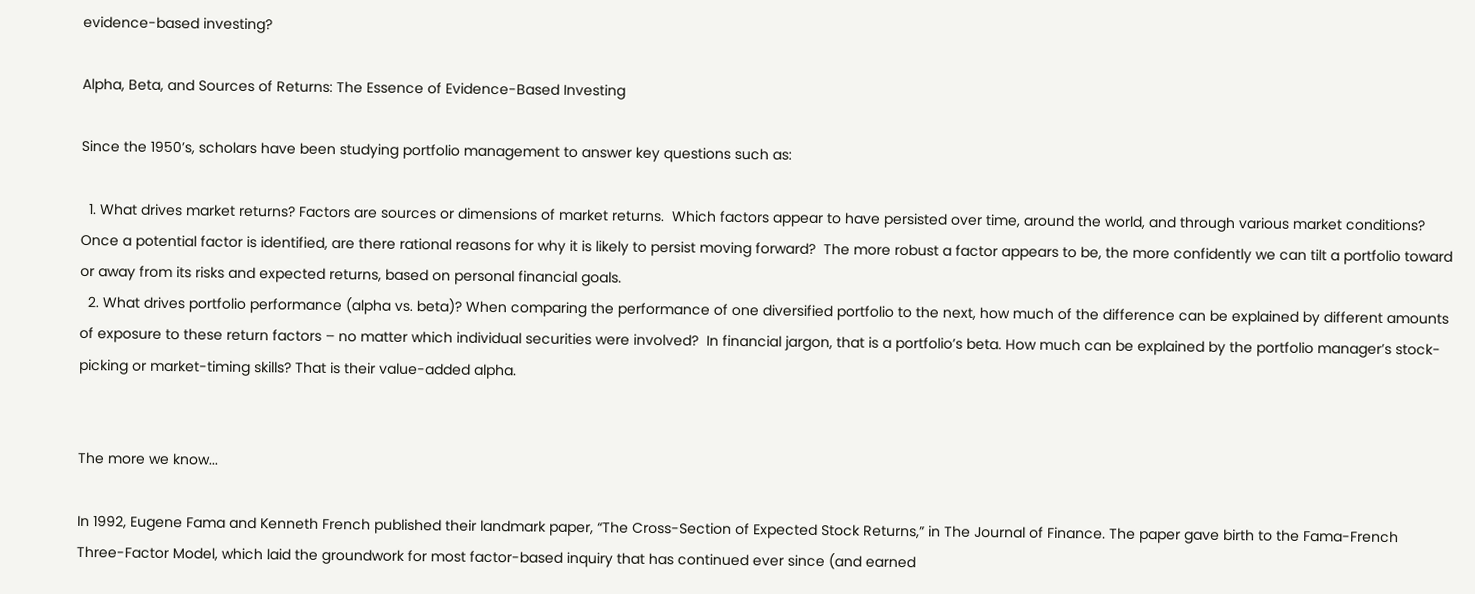evidence-based investing?

Alpha, Beta, and Sources of Returns: The Essence of Evidence-Based Investing

Since the 1950’s, scholars have been studying portfolio management to answer key questions such as:

  1. What drives market returns? Factors are sources or dimensions of market returns.  Which factors appear to have persisted over time, around the world, and through various market conditions? Once a potential factor is identified, are there rational reasons for why it is likely to persist moving forward?  The more robust a factor appears to be, the more confidently we can tilt a portfolio toward or away from its risks and expected returns, based on personal financial goals.
  2. What drives portfolio performance (alpha vs. beta)? When comparing the performance of one diversified portfolio to the next, how much of the difference can be explained by different amounts of exposure to these return factors – no matter which individual securities were involved?  In financial jargon, that is a portfolio’s beta. How much can be explained by the portfolio manager’s stock-picking or market-timing skills? That is their value-added alpha.


The more we know...

In 1992, Eugene Fama and Kenneth French published their landmark paper, “The Cross-Section of Expected Stock Returns,” in The Journal of Finance. The paper gave birth to the Fama-French Three-Factor Model, which laid the groundwork for most factor-based inquiry that has continued ever since (and earned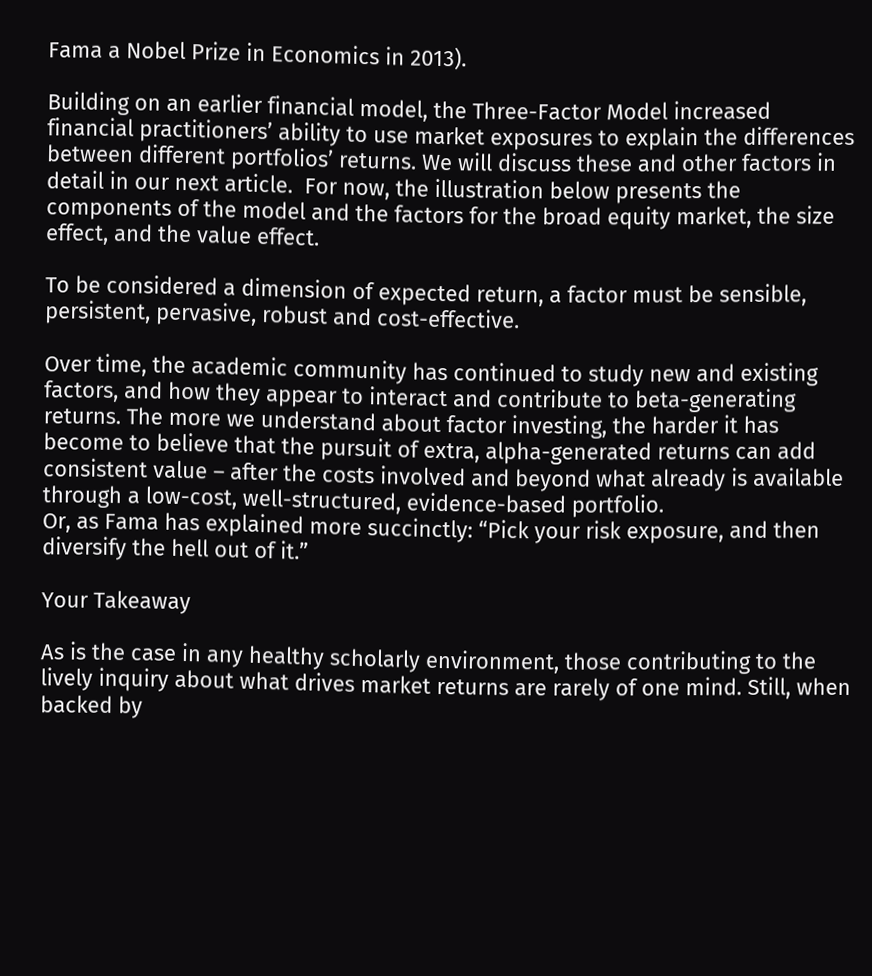Fama a Nobel Prize in Economics in 2013).

Building on an earlier financial model, the Three-Factor Model increased financial practitioners’ ability to use market exposures to explain the differences between different portfolios’ returns. We will discuss these and other factors in detail in our next article.  For now, the illustration below presents the components of the model and the factors for the broad equity market, the size effect, and the value effect.

To be considered a dimension of expected return, a factor must be sensible, persistent, pervasive, robust and cost-effective.

Over time, the academic community has continued to study new and existing factors, and how they appear to interact and contribute to beta-generating returns. The more we understand about factor investing, the harder it has become to believe that the pursuit of extra, alpha-generated returns can add consistent value – after the costs involved and beyond what already is available through a low-cost, well-structured, evidence-based portfolio.
Or, as Fama has explained more succinctly: “Pick your risk exposure, and then diversify the hell out of it.”

Your Takeaway

As is the case in any healthy scholarly environment, those contributing to the lively inquiry about what drives market returns are rarely of one mind. Still, when backed by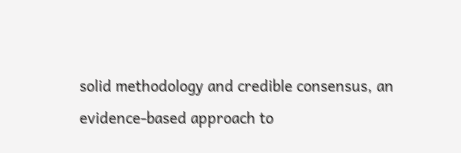solid methodology and credible consensus, an evidence-based approach to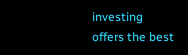investing offers the best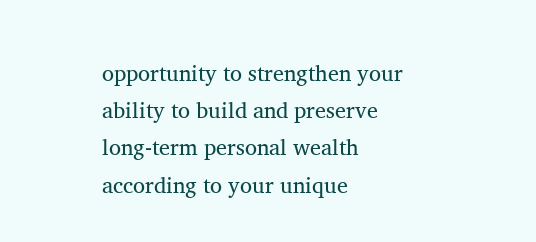opportunity to strengthen your ability to build and preserve long-term personal wealth according to your unique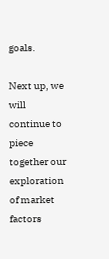goals.

Next up, we will continue to piece together our exploration of market factors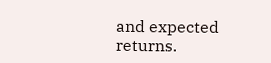and expected returns.